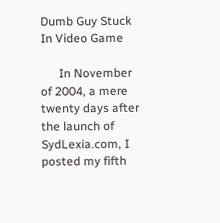Dumb Guy Stuck In Video Game

      In November of 2004, a mere twenty days after the launch of SydLexia.com, I posted my fifth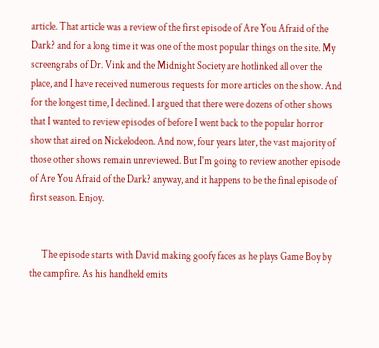article. That article was a review of the first episode of Are You Afraid of the Dark? and for a long time it was one of the most popular things on the site. My screengrabs of Dr. Vink and the Midnight Society are hotlinked all over the place, and I have received numerous requests for more articles on the show. And for the longest time, I declined. I argued that there were dozens of other shows that I wanted to review episodes of before I went back to the popular horror show that aired on Nickelodeon. And now, four years later, the vast majority of those other shows remain unreviewed. But I'm going to review another episode of Are You Afraid of the Dark? anyway, and it happens to be the final episode of first season. Enjoy.


      The episode starts with David making goofy faces as he plays Game Boy by the campfire. As his handheld emits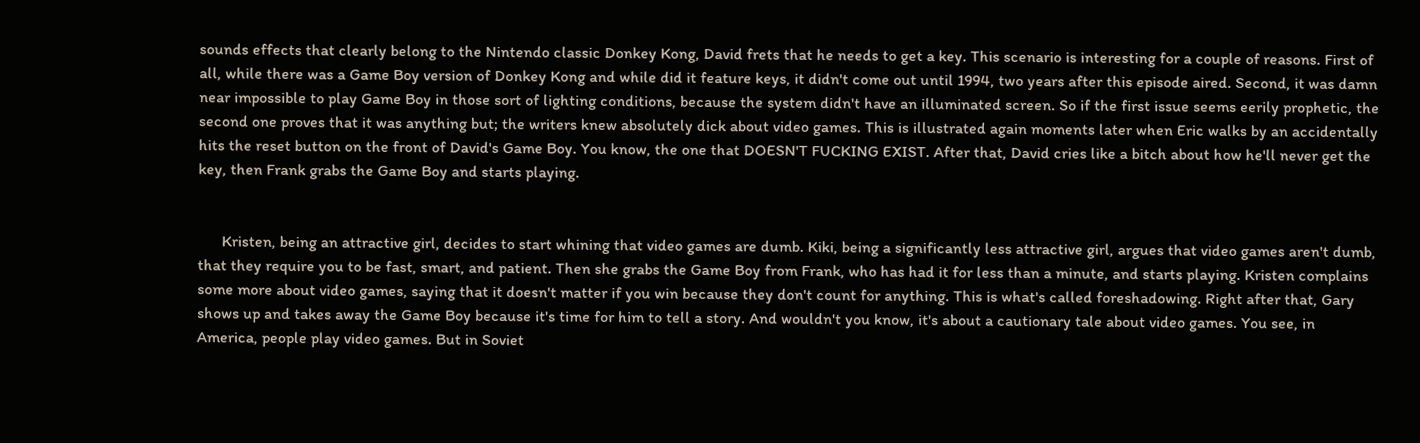sounds effects that clearly belong to the Nintendo classic Donkey Kong, David frets that he needs to get a key. This scenario is interesting for a couple of reasons. First of all, while there was a Game Boy version of Donkey Kong and while did it feature keys, it didn't come out until 1994, two years after this episode aired. Second, it was damn near impossible to play Game Boy in those sort of lighting conditions, because the system didn't have an illuminated screen. So if the first issue seems eerily prophetic, the second one proves that it was anything but; the writers knew absolutely dick about video games. This is illustrated again moments later when Eric walks by an accidentally hits the reset button on the front of David's Game Boy. You know, the one that DOESN'T FUCKING EXIST. After that, David cries like a bitch about how he'll never get the key, then Frank grabs the Game Boy and starts playing.


      Kristen, being an attractive girl, decides to start whining that video games are dumb. Kiki, being a significantly less attractive girl, argues that video games aren't dumb, that they require you to be fast, smart, and patient. Then she grabs the Game Boy from Frank, who has had it for less than a minute, and starts playing. Kristen complains some more about video games, saying that it doesn't matter if you win because they don't count for anything. This is what's called foreshadowing. Right after that, Gary shows up and takes away the Game Boy because it's time for him to tell a story. And wouldn't you know, it's about a cautionary tale about video games. You see, in America, people play video games. But in Soviet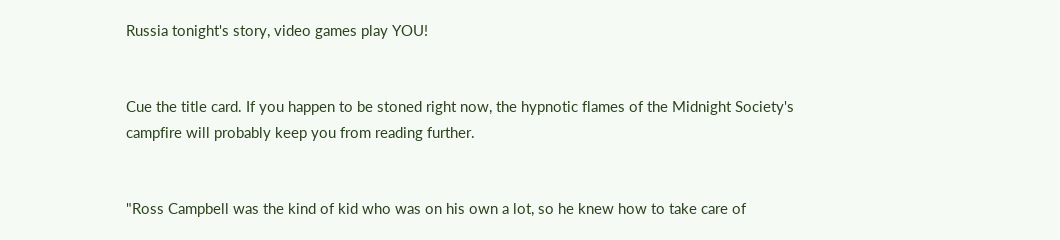Russia tonight's story, video games play YOU!


Cue the title card. If you happen to be stoned right now, the hypnotic flames of the Midnight Society's campfire will probably keep you from reading further.


"Ross Campbell was the kind of kid who was on his own a lot, so he knew how to take care of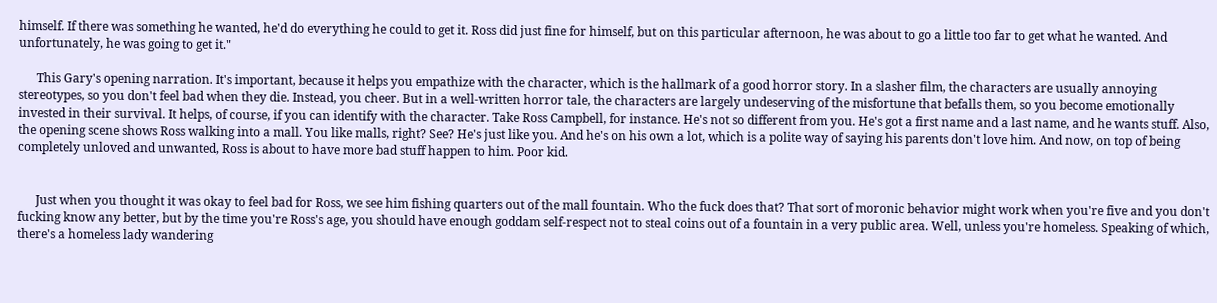himself. If there was something he wanted, he'd do everything he could to get it. Ross did just fine for himself, but on this particular afternoon, he was about to go a little too far to get what he wanted. And unfortunately, he was going to get it."

      This Gary's opening narration. It's important, because it helps you empathize with the character, which is the hallmark of a good horror story. In a slasher film, the characters are usually annoying stereotypes, so you don't feel bad when they die. Instead, you cheer. But in a well-written horror tale, the characters are largely undeserving of the misfortune that befalls them, so you become emotionally invested in their survival. It helps, of course, if you can identify with the character. Take Ross Campbell, for instance. He's not so different from you. He's got a first name and a last name, and he wants stuff. Also, the opening scene shows Ross walking into a mall. You like malls, right? See? He's just like you. And he's on his own a lot, which is a polite way of saying his parents don't love him. And now, on top of being completely unloved and unwanted, Ross is about to have more bad stuff happen to him. Poor kid.


      Just when you thought it was okay to feel bad for Ross, we see him fishing quarters out of the mall fountain. Who the fuck does that? That sort of moronic behavior might work when you're five and you don't fucking know any better, but by the time you're Ross's age, you should have enough goddam self-respect not to steal coins out of a fountain in a very public area. Well, unless you're homeless. Speaking of which, there's a homeless lady wandering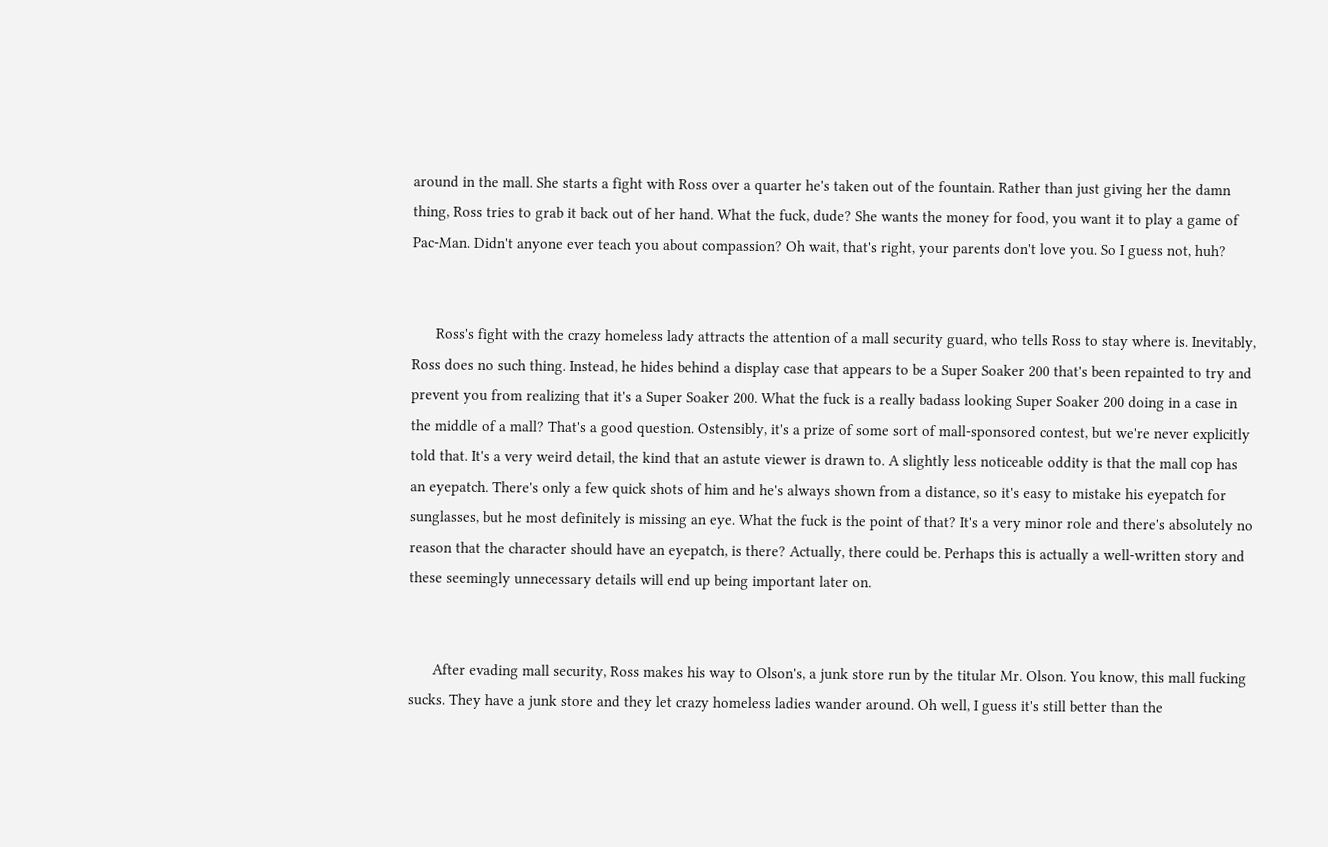around in the mall. She starts a fight with Ross over a quarter he's taken out of the fountain. Rather than just giving her the damn thing, Ross tries to grab it back out of her hand. What the fuck, dude? She wants the money for food, you want it to play a game of Pac-Man. Didn't anyone ever teach you about compassion? Oh wait, that's right, your parents don't love you. So I guess not, huh?


      Ross's fight with the crazy homeless lady attracts the attention of a mall security guard, who tells Ross to stay where is. Inevitably, Ross does no such thing. Instead, he hides behind a display case that appears to be a Super Soaker 200 that's been repainted to try and prevent you from realizing that it's a Super Soaker 200. What the fuck is a really badass looking Super Soaker 200 doing in a case in the middle of a mall? That's a good question. Ostensibly, it's a prize of some sort of mall-sponsored contest, but we're never explicitly told that. It's a very weird detail, the kind that an astute viewer is drawn to. A slightly less noticeable oddity is that the mall cop has an eyepatch. There's only a few quick shots of him and he's always shown from a distance, so it's easy to mistake his eyepatch for sunglasses, but he most definitely is missing an eye. What the fuck is the point of that? It's a very minor role and there's absolutely no reason that the character should have an eyepatch, is there? Actually, there could be. Perhaps this is actually a well-written story and these seemingly unnecessary details will end up being important later on.


      After evading mall security, Ross makes his way to Olson's, a junk store run by the titular Mr. Olson. You know, this mall fucking sucks. They have a junk store and they let crazy homeless ladies wander around. Oh well, I guess it's still better than the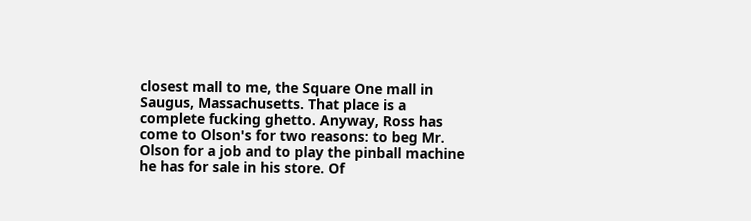closest mall to me, the Square One mall in Saugus, Massachusetts. That place is a complete fucking ghetto. Anyway, Ross has come to Olson's for two reasons: to beg Mr. Olson for a job and to play the pinball machine he has for sale in his store. Of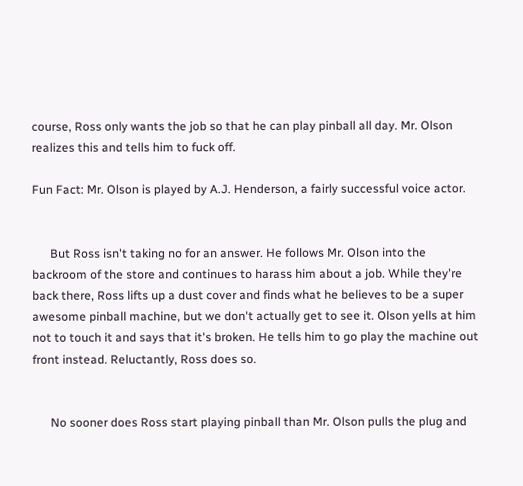course, Ross only wants the job so that he can play pinball all day. Mr. Olson realizes this and tells him to fuck off.

Fun Fact: Mr. Olson is played by A.J. Henderson, a fairly successful voice actor.


      But Ross isn't taking no for an answer. He follows Mr. Olson into the backroom of the store and continues to harass him about a job. While they're back there, Ross lifts up a dust cover and finds what he believes to be a super awesome pinball machine, but we don't actually get to see it. Olson yells at him not to touch it and says that it's broken. He tells him to go play the machine out front instead. Reluctantly, Ross does so.


      No sooner does Ross start playing pinball than Mr. Olson pulls the plug and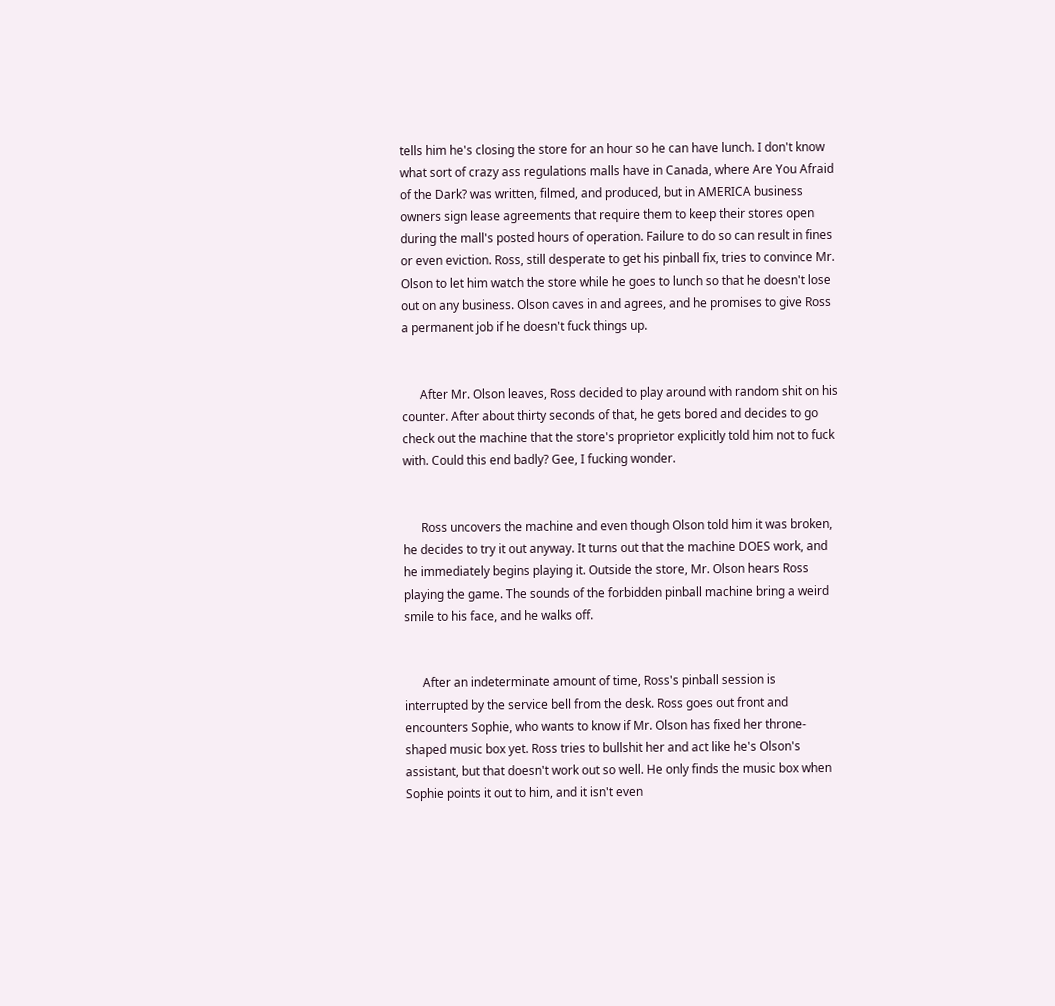tells him he's closing the store for an hour so he can have lunch. I don't know what sort of crazy ass regulations malls have in Canada, where Are You Afraid of the Dark? was written, filmed, and produced, but in AMERICA business owners sign lease agreements that require them to keep their stores open during the mall's posted hours of operation. Failure to do so can result in fines or even eviction. Ross, still desperate to get his pinball fix, tries to convince Mr. Olson to let him watch the store while he goes to lunch so that he doesn't lose out on any business. Olson caves in and agrees, and he promises to give Ross a permanent job if he doesn't fuck things up.


      After Mr. Olson leaves, Ross decided to play around with random shit on his counter. After about thirty seconds of that, he gets bored and decides to go check out the machine that the store's proprietor explicitly told him not to fuck with. Could this end badly? Gee, I fucking wonder.


      Ross uncovers the machine and even though Olson told him it was broken, he decides to try it out anyway. It turns out that the machine DOES work, and he immediately begins playing it. Outside the store, Mr. Olson hears Ross playing the game. The sounds of the forbidden pinball machine bring a weird smile to his face, and he walks off.


      After an indeterminate amount of time, Ross's pinball session is interrupted by the service bell from the desk. Ross goes out front and encounters Sophie, who wants to know if Mr. Olson has fixed her throne-shaped music box yet. Ross tries to bullshit her and act like he's Olson's assistant, but that doesn't work out so well. He only finds the music box when Sophie points it out to him, and it isn't even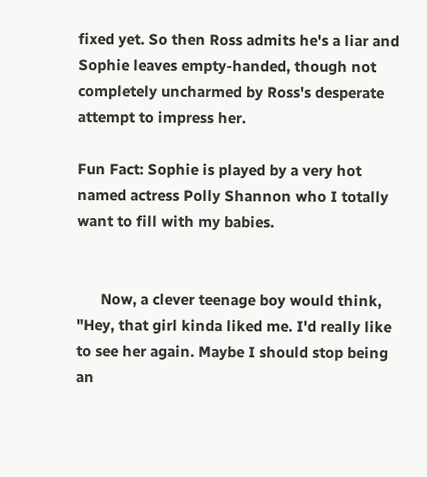fixed yet. So then Ross admits he's a liar and Sophie leaves empty-handed, though not completely uncharmed by Ross's desperate attempt to impress her.

Fun Fact: Sophie is played by a very hot named actress Polly Shannon who I totally want to fill with my babies.


      Now, a clever teenage boy would think, "Hey, that girl kinda liked me. I'd really like to see her again. Maybe I should stop being an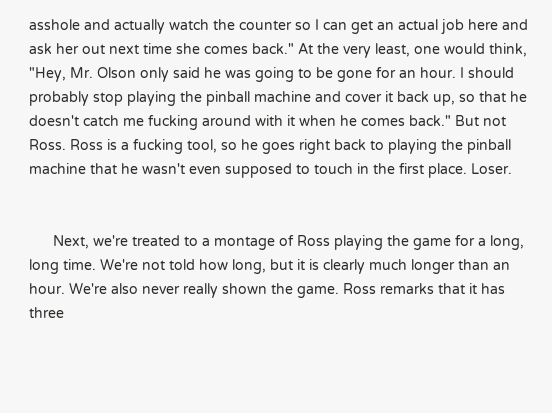asshole and actually watch the counter so I can get an actual job here and ask her out next time she comes back." At the very least, one would think, "Hey, Mr. Olson only said he was going to be gone for an hour. I should probably stop playing the pinball machine and cover it back up, so that he doesn't catch me fucking around with it when he comes back." But not Ross. Ross is a fucking tool, so he goes right back to playing the pinball machine that he wasn't even supposed to touch in the first place. Loser.


      Next, we're treated to a montage of Ross playing the game for a long, long time. We're not told how long, but it is clearly much longer than an hour. We're also never really shown the game. Ross remarks that it has three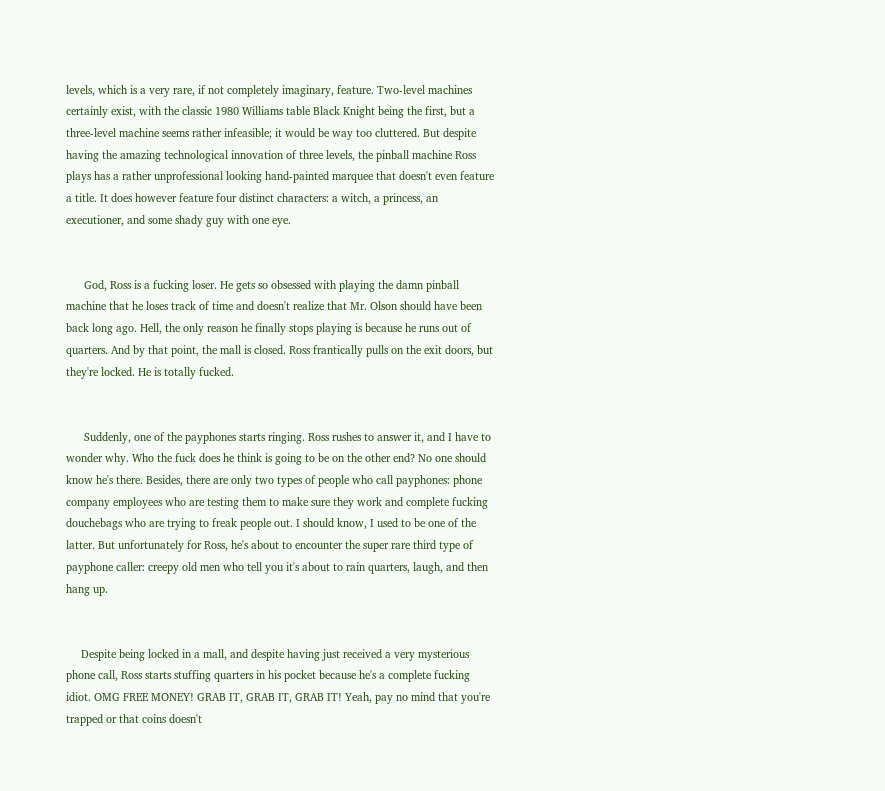levels, which is a very rare, if not completely imaginary, feature. Two-level machines certainly exist, with the classic 1980 Williams table Black Knight being the first, but a three-level machine seems rather infeasible; it would be way too cluttered. But despite having the amazing technological innovation of three levels, the pinball machine Ross plays has a rather unprofessional looking hand-painted marquee that doesn't even feature a title. It does however feature four distinct characters: a witch, a princess, an executioner, and some shady guy with one eye.


      God, Ross is a fucking loser. He gets so obsessed with playing the damn pinball machine that he loses track of time and doesn't realize that Mr. Olson should have been back long ago. Hell, the only reason he finally stops playing is because he runs out of quarters. And by that point, the mall is closed. Ross frantically pulls on the exit doors, but they're locked. He is totally fucked.


      Suddenly, one of the payphones starts ringing. Ross rushes to answer it, and I have to wonder why. Who the fuck does he think is going to be on the other end? No one should know he's there. Besides, there are only two types of people who call payphones: phone company employees who are testing them to make sure they work and complete fucking douchebags who are trying to freak people out. I should know, I used to be one of the latter. But unfortunately for Ross, he's about to encounter the super rare third type of payphone caller: creepy old men who tell you it's about to rain quarters, laugh, and then hang up.


     Despite being locked in a mall, and despite having just received a very mysterious phone call, Ross starts stuffing quarters in his pocket because he's a complete fucking idiot. OMG FREE MONEY! GRAB IT, GRAB IT, GRAB IT! Yeah, pay no mind that you're trapped or that coins doesn't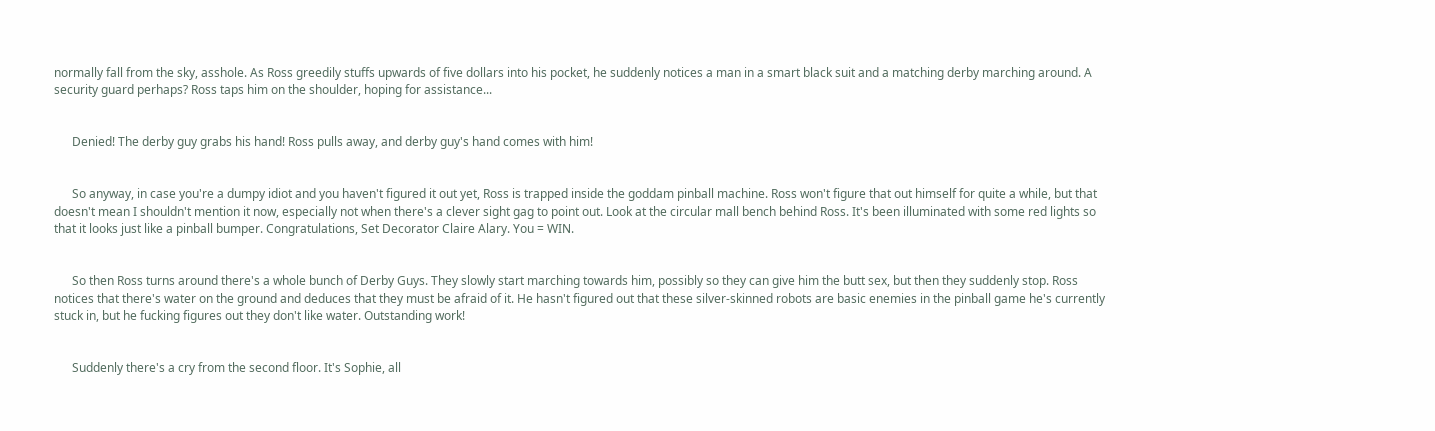normally fall from the sky, asshole. As Ross greedily stuffs upwards of five dollars into his pocket, he suddenly notices a man in a smart black suit and a matching derby marching around. A security guard perhaps? Ross taps him on the shoulder, hoping for assistance...


      Denied! The derby guy grabs his hand! Ross pulls away, and derby guy's hand comes with him!


      So anyway, in case you're a dumpy idiot and you haven't figured it out yet, Ross is trapped inside the goddam pinball machine. Ross won't figure that out himself for quite a while, but that doesn't mean I shouldn't mention it now, especially not when there's a clever sight gag to point out. Look at the circular mall bench behind Ross. It's been illuminated with some red lights so that it looks just like a pinball bumper. Congratulations, Set Decorator Claire Alary. You = WIN.


      So then Ross turns around there's a whole bunch of Derby Guys. They slowly start marching towards him, possibly so they can give him the butt sex, but then they suddenly stop. Ross notices that there's water on the ground and deduces that they must be afraid of it. He hasn't figured out that these silver-skinned robots are basic enemies in the pinball game he's currently stuck in, but he fucking figures out they don't like water. Outstanding work!


      Suddenly there's a cry from the second floor. It's Sophie, all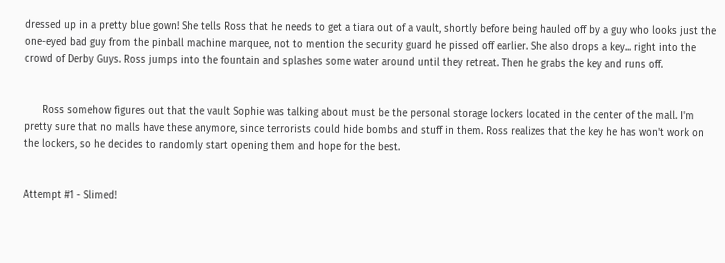dressed up in a pretty blue gown! She tells Ross that he needs to get a tiara out of a vault, shortly before being hauled off by a guy who looks just the one-eyed bad guy from the pinball machine marquee, not to mention the security guard he pissed off earlier. She also drops a key... right into the crowd of Derby Guys. Ross jumps into the fountain and splashes some water around until they retreat. Then he grabs the key and runs off.


      Ross somehow figures out that the vault Sophie was talking about must be the personal storage lockers located in the center of the mall. I'm pretty sure that no malls have these anymore, since terrorists could hide bombs and stuff in them. Ross realizes that the key he has won't work on the lockers, so he decides to randomly start opening them and hope for the best.


Attempt #1 - Slimed!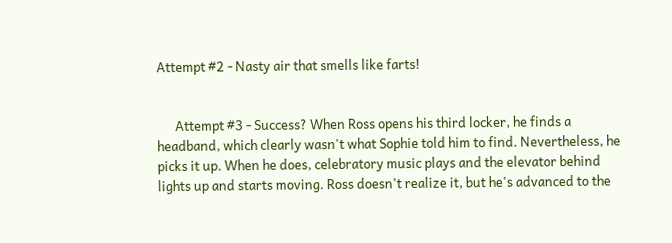Attempt #2 - Nasty air that smells like farts!


      Attempt #3 - Success? When Ross opens his third locker, he finds a headband, which clearly wasn't what Sophie told him to find. Nevertheless, he picks it up. When he does, celebratory music plays and the elevator behind lights up and starts moving. Ross doesn't realize it, but he's advanced to the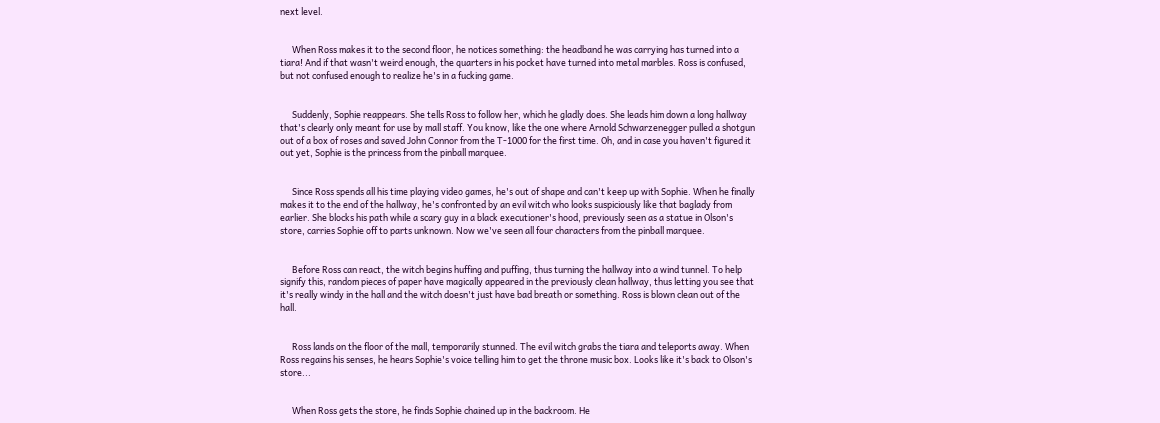next level.


      When Ross makes it to the second floor, he notices something: the headband he was carrying has turned into a tiara! And if that wasn't weird enough, the quarters in his pocket have turned into metal marbles. Ross is confused, but not confused enough to realize he's in a fucking game.


      Suddenly, Sophie reappears. She tells Ross to follow her, which he gladly does. She leads him down a long hallway that's clearly only meant for use by mall staff. You know, like the one where Arnold Schwarzenegger pulled a shotgun out of a box of roses and saved John Connor from the T-1000 for the first time. Oh, and in case you haven't figured it out yet, Sophie is the princess from the pinball marquee.


      Since Ross spends all his time playing video games, he's out of shape and can't keep up with Sophie. When he finally makes it to the end of the hallway, he's confronted by an evil witch who looks suspiciously like that baglady from earlier. She blocks his path while a scary guy in a black executioner's hood, previously seen as a statue in Olson's store, carries Sophie off to parts unknown. Now we've seen all four characters from the pinball marquee.


      Before Ross can react, the witch begins huffing and puffing, thus turning the hallway into a wind tunnel. To help signify this, random pieces of paper have magically appeared in the previously clean hallway, thus letting you see that it's really windy in the hall and the witch doesn't just have bad breath or something. Ross is blown clean out of the hall.


      Ross lands on the floor of the mall, temporarily stunned. The evil witch grabs the tiara and teleports away. When Ross regains his senses, he hears Sophie's voice telling him to get the throne music box. Looks like it's back to Olson's store...


      When Ross gets the store, he finds Sophie chained up in the backroom. He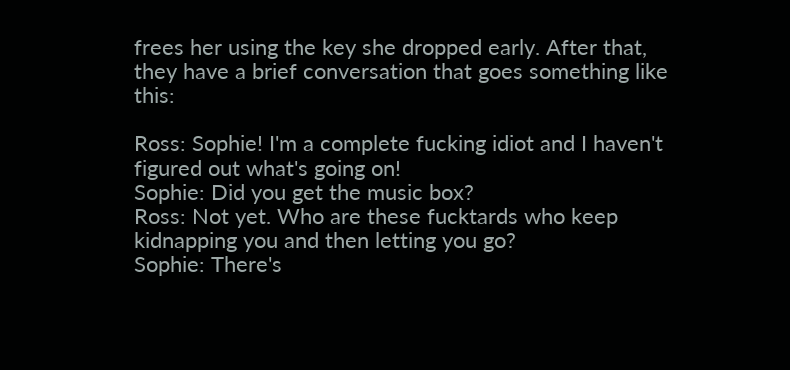frees her using the key she dropped early. After that, they have a brief conversation that goes something like this:

Ross: Sophie! I'm a complete fucking idiot and I haven't figured out what's going on!
Sophie: Did you get the music box?
Ross: Not yet. Who are these fucktards who keep kidnapping you and then letting you go?
Sophie: There's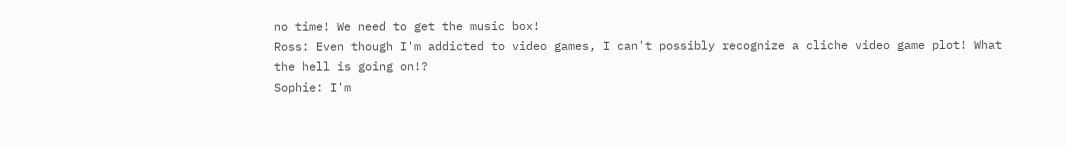no time! We need to get the music box!
Ross: Even though I'm addicted to video games, I can't possibly recognize a cliche video game plot! What the hell is going on!?
Sophie: I'm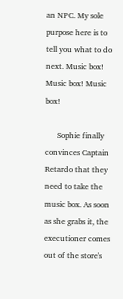an NPC. My sole purpose here is to tell you what to do next. Music box! Music box! Music box!

      Sophie finally convinces Captain Retardo that they need to take the music box. As soon as she grabs it, the executioner comes out of the store's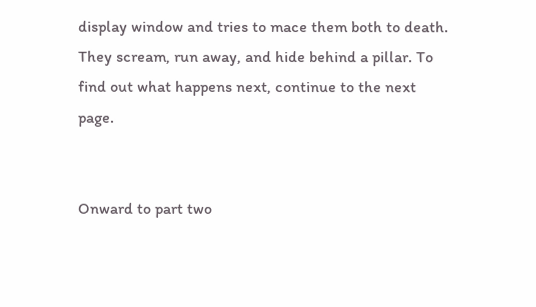display window and tries to mace them both to death. They scream, run away, and hide behind a pillar. To find out what happens next, continue to the next page.


Onward to part two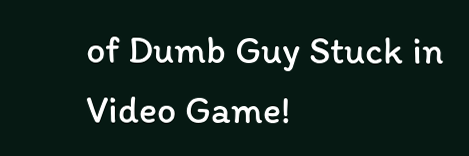of Dumb Guy Stuck in Video Game!